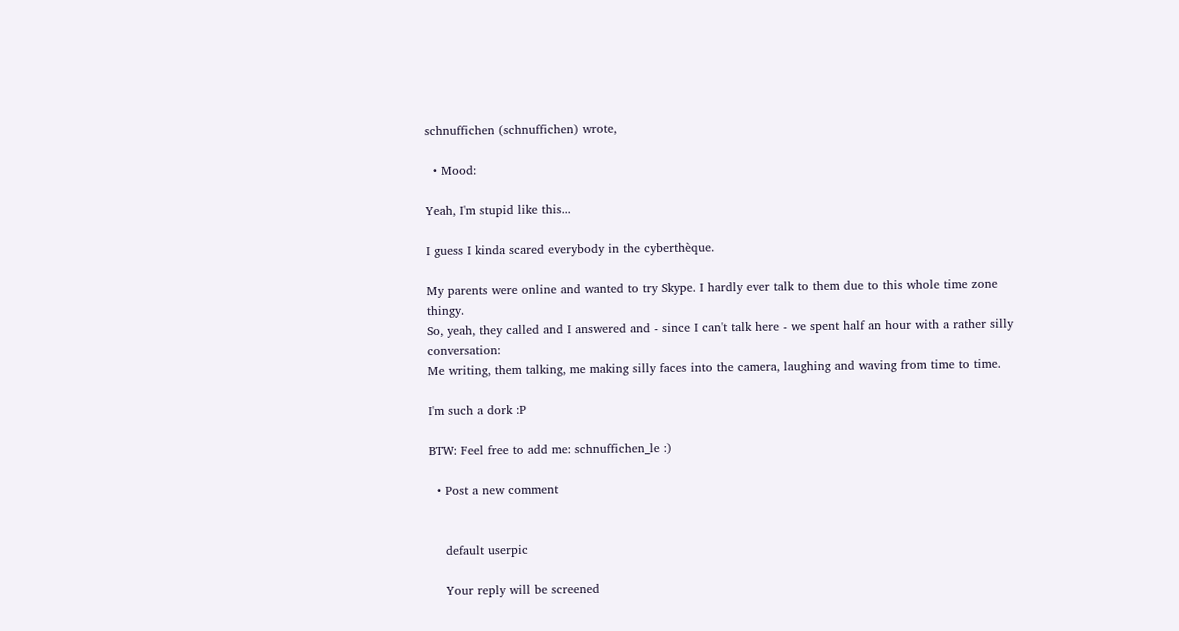schnuffichen (schnuffichen) wrote,

  • Mood:

Yeah, I'm stupid like this...

I guess I kinda scared everybody in the cyberthèque.

My parents were online and wanted to try Skype. I hardly ever talk to them due to this whole time zone thingy.
So, yeah, they called and I answered and - since I can't talk here - we spent half an hour with a rather silly conversation:
Me writing, them talking, me making silly faces into the camera, laughing and waving from time to time.

I'm such a dork :P

BTW: Feel free to add me: schnuffichen_le :)

  • Post a new comment


    default userpic

    Your reply will be screened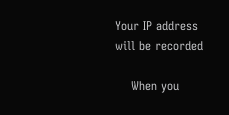Your IP address will be recorded

    When you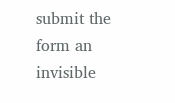submit the form an invisible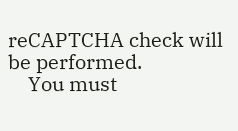reCAPTCHA check will be performed.
    You must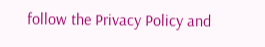follow the Privacy Policy and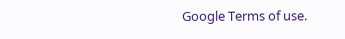Google Terms of use.